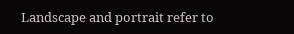Landscape and portrait refer to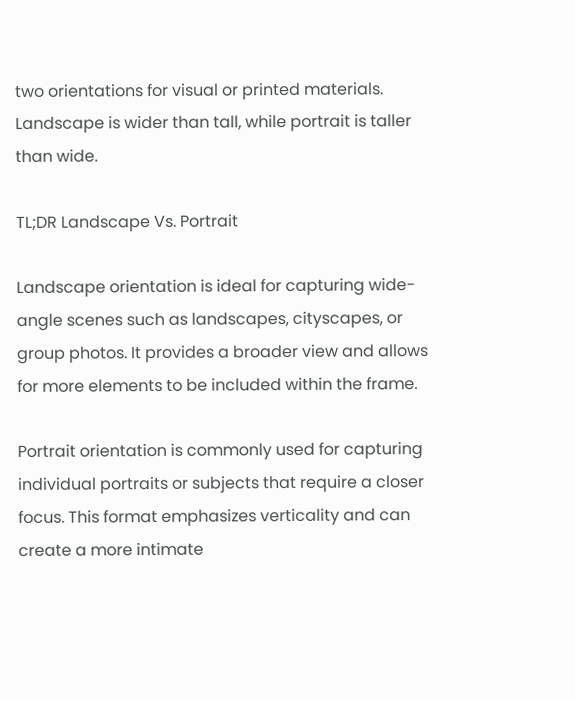two orientations for visual or printed materials. Landscape is wider than tall, while portrait is taller than wide.

TL;DR Landscape Vs. Portrait

Landscape orientation is ideal for capturing wide-angle scenes such as landscapes, cityscapes, or group photos. It provides a broader view and allows for more elements to be included within the frame.

Portrait orientation is commonly used for capturing individual portraits or subjects that require a closer focus. This format emphasizes verticality and can create a more intimate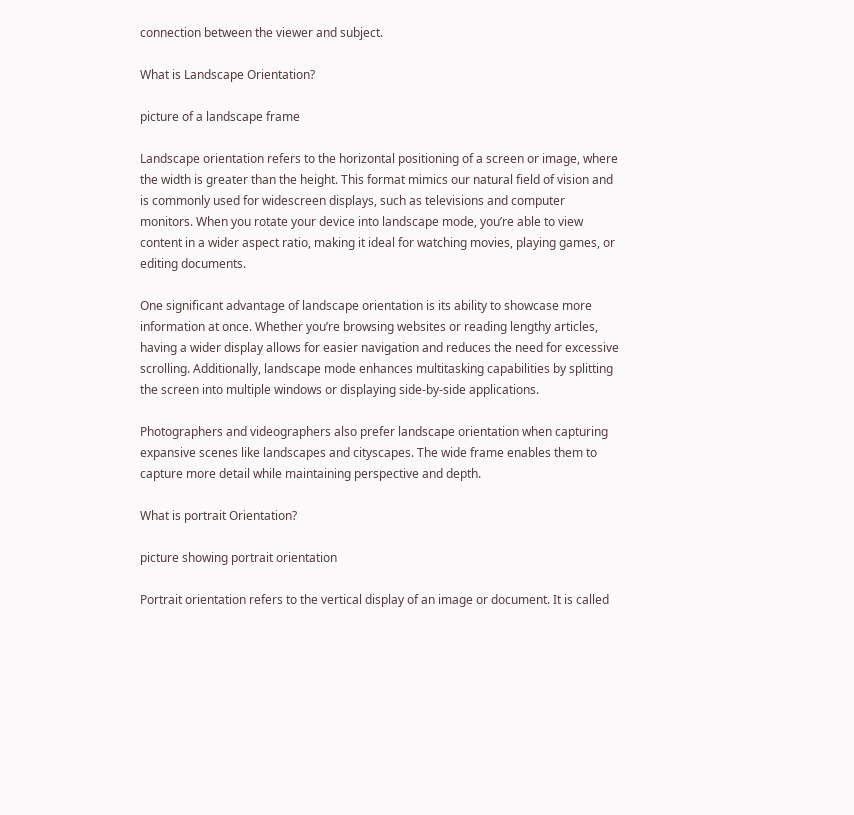connection between the viewer and subject.

What is Landscape Orientation?

picture of a landscape frame

Landscape orientation refers to the horizontal positioning of a screen or image, where the width is greater than the height. This format mimics our natural field of vision and is commonly used for widescreen displays, such as televisions and computer monitors. When you rotate your device into landscape mode, you’re able to view content in a wider aspect ratio, making it ideal for watching movies, playing games, or editing documents.

One significant advantage of landscape orientation is its ability to showcase more information at once. Whether you’re browsing websites or reading lengthy articles, having a wider display allows for easier navigation and reduces the need for excessive scrolling. Additionally, landscape mode enhances multitasking capabilities by splitting the screen into multiple windows or displaying side-by-side applications.

Photographers and videographers also prefer landscape orientation when capturing expansive scenes like landscapes and cityscapes. The wide frame enables them to capture more detail while maintaining perspective and depth.

What is portrait Orientation?

picture showing portrait orientation

Portrait orientation refers to the vertical display of an image or document. It is called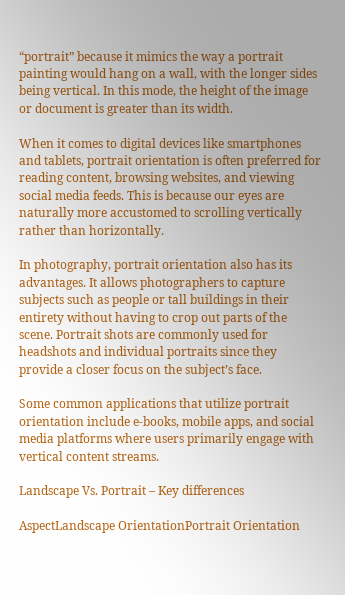“portrait” because it mimics the way a portrait painting would hang on a wall, with the longer sides being vertical. In this mode, the height of the image or document is greater than its width.

When it comes to digital devices like smartphones and tablets, portrait orientation is often preferred for reading content, browsing websites, and viewing social media feeds. This is because our eyes are naturally more accustomed to scrolling vertically rather than horizontally.

In photography, portrait orientation also has its advantages. It allows photographers to capture subjects such as people or tall buildings in their entirety without having to crop out parts of the scene. Portrait shots are commonly used for headshots and individual portraits since they provide a closer focus on the subject’s face.

Some common applications that utilize portrait orientation include e-books, mobile apps, and social media platforms where users primarily engage with vertical content streams.

Landscape Vs. Portrait – Key differences

AspectLandscape OrientationPortrait Orientation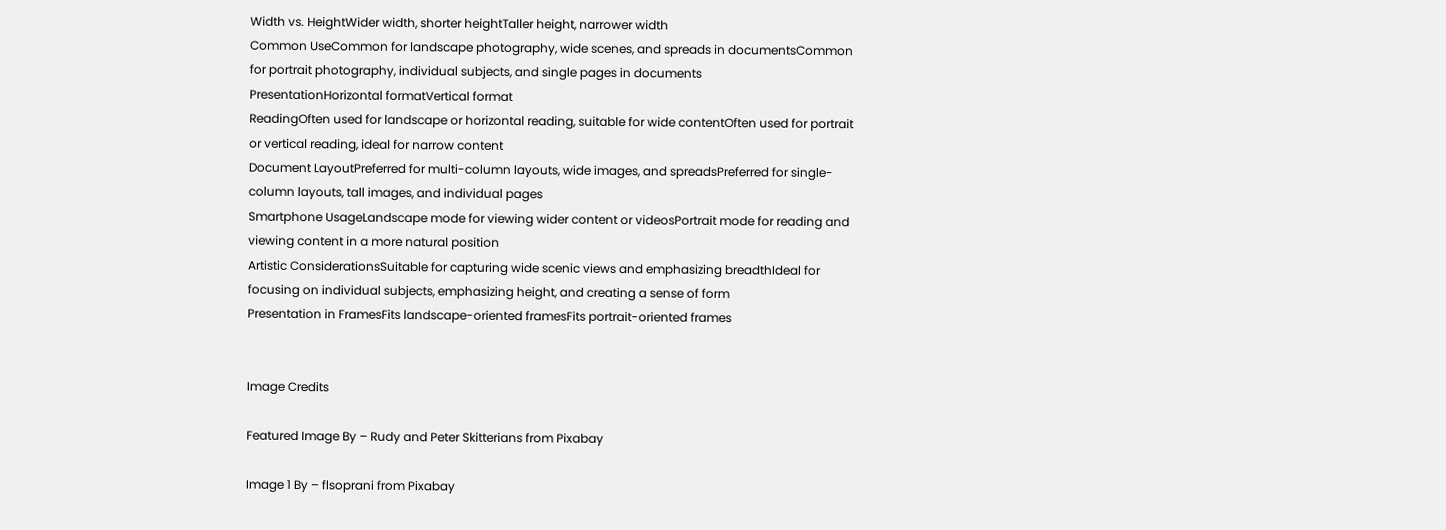Width vs. HeightWider width, shorter heightTaller height, narrower width
Common UseCommon for landscape photography, wide scenes, and spreads in documentsCommon for portrait photography, individual subjects, and single pages in documents
PresentationHorizontal formatVertical format
ReadingOften used for landscape or horizontal reading, suitable for wide contentOften used for portrait or vertical reading, ideal for narrow content
Document LayoutPreferred for multi-column layouts, wide images, and spreadsPreferred for single-column layouts, tall images, and individual pages
Smartphone UsageLandscape mode for viewing wider content or videosPortrait mode for reading and viewing content in a more natural position
Artistic ConsiderationsSuitable for capturing wide scenic views and emphasizing breadthIdeal for focusing on individual subjects, emphasizing height, and creating a sense of form
Presentation in FramesFits landscape-oriented framesFits portrait-oriented frames


Image Credits

Featured Image By – Rudy and Peter Skitterians from Pixabay

Image 1 By – flsoprani from Pixabay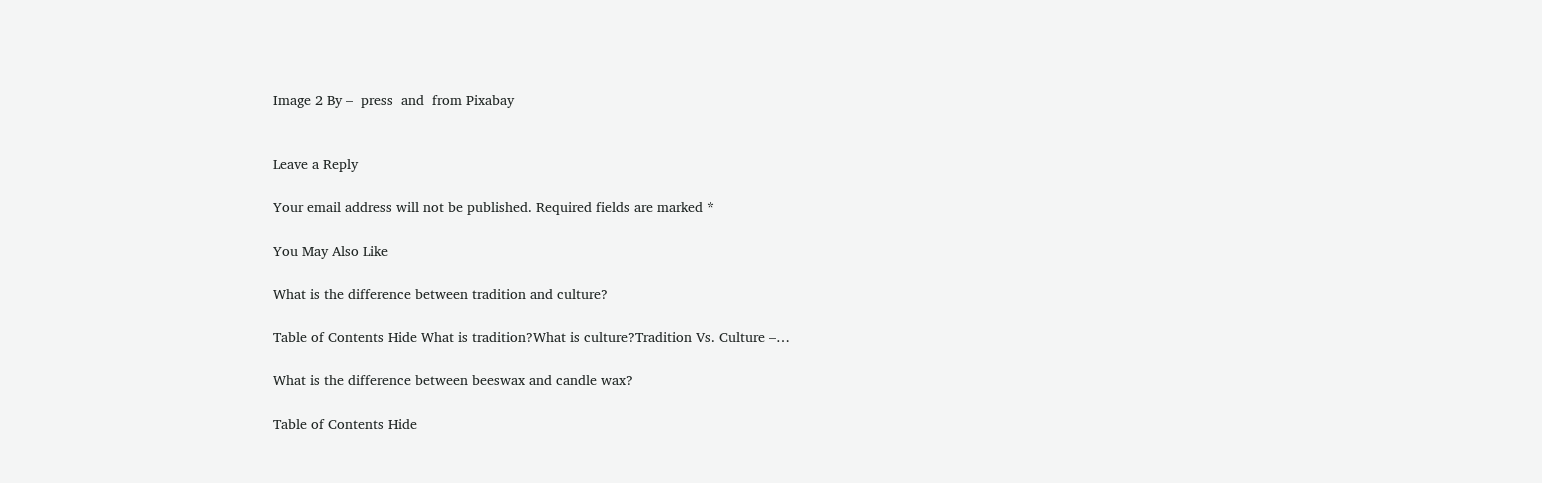Image 2 By –  press  and  from Pixabay


Leave a Reply

Your email address will not be published. Required fields are marked *

You May Also Like

What is the difference between tradition and culture?

Table of Contents Hide What is tradition?What is culture?Tradition Vs. Culture –…

What is the difference between beeswax and candle wax?

Table of Contents Hide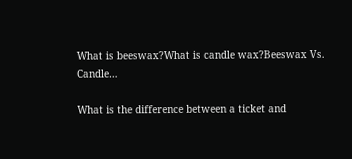What is beeswax?What is candle wax?Beeswax Vs. Candle…

What is the difference between a ticket and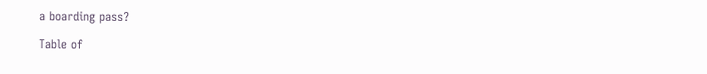a boarding pass?

Table of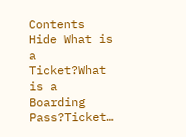Contents Hide What is a Ticket?What is a Boarding Pass?Ticket…